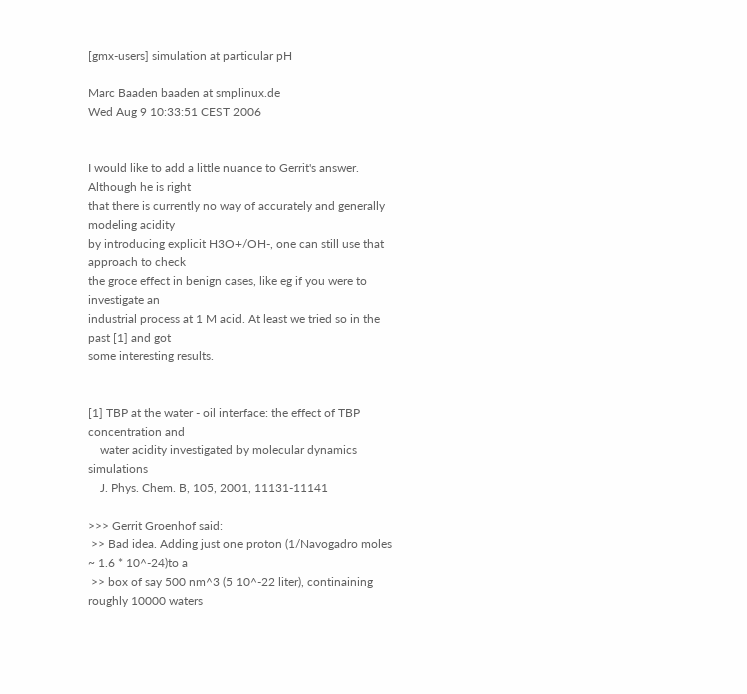[gmx-users] simulation at particular pH

Marc Baaden baaden at smplinux.de
Wed Aug 9 10:33:51 CEST 2006


I would like to add a little nuance to Gerrit's answer. Although he is right
that there is currently no way of accurately and generally modeling acidity
by introducing explicit H3O+/OH-, one can still use that approach to check
the groce effect in benign cases, like eg if you were to investigate an
industrial process at 1 M acid. At least we tried so in the past [1] and got
some interesting results.


[1] TBP at the water - oil interface: the effect of TBP concentration and
    water acidity investigated by molecular dynamics simulations
    J. Phys. Chem. B, 105, 2001, 11131-11141

>>> Gerrit Groenhof said:
 >> Bad idea. Adding just one proton (1/Navogadro moles ~ 1.6 * 10^-24)to a
 >> box of say 500 nm^3 (5 10^-22 liter), continaining roughly 10000 waters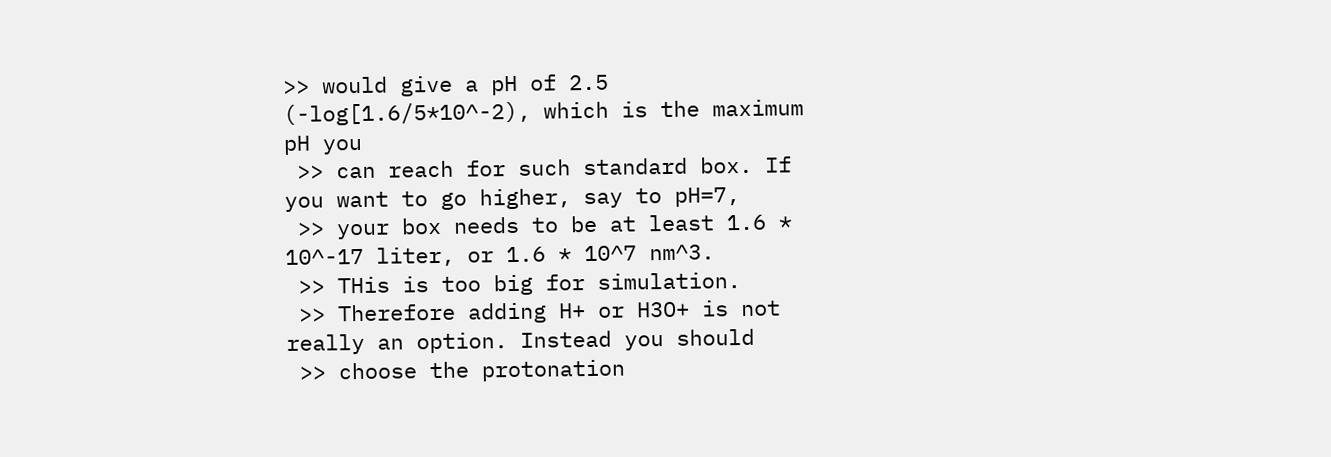>> would give a pH of 2.5  (-log[1.6/5*10^-2), which is the maximum pH you
 >> can reach for such standard box. If you want to go higher, say to pH=7,
 >> your box needs to be at least 1.6 * 10^-17 liter, or 1.6 * 10^7 nm^3.
 >> THis is too big for simulation.
 >> Therefore adding H+ or H3O+ is not really an option. Instead you should
 >> choose the protonation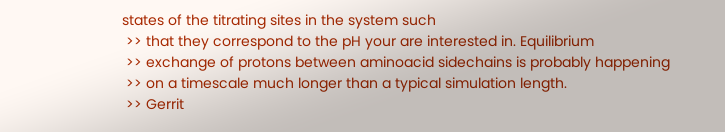states of the titrating sites in the system such
 >> that they correspond to the pH your are interested in. Equilibrium
 >> exchange of protons between aminoacid sidechains is probably happening
 >> on a timescale much longer than a typical simulation length.
 >> Gerrit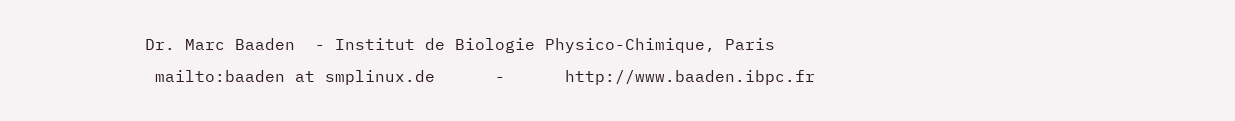Dr. Marc Baaden  - Institut de Biologie Physico-Chimique, Paris
 mailto:baaden at smplinux.de      -      http://www.baaden.ibpc.fr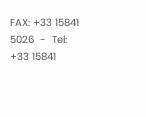FAX: +33 15841 5026  -  Tel: +33 15841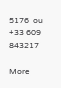5176  ou  +33 609 843217

More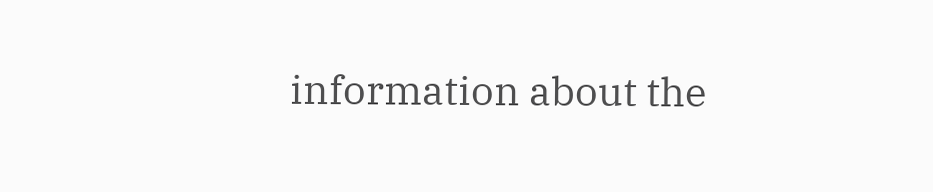information about the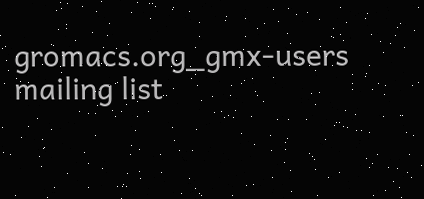gromacs.org_gmx-users mailing list